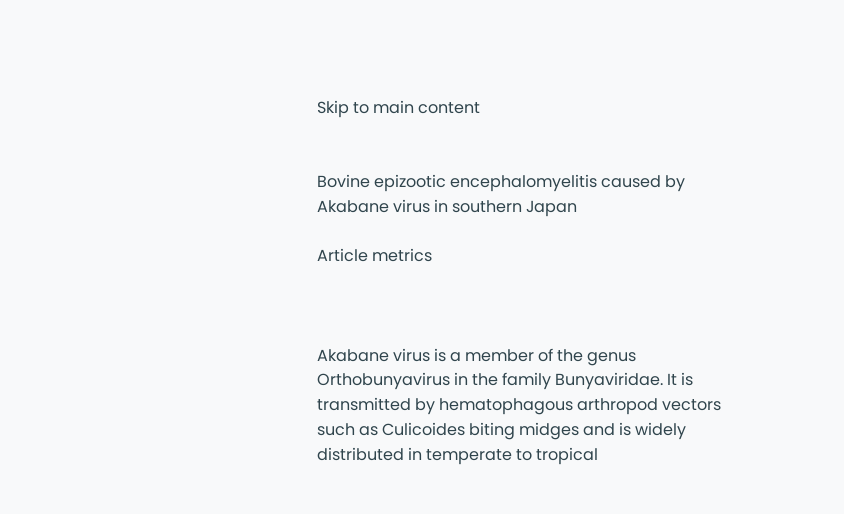Skip to main content


Bovine epizootic encephalomyelitis caused by Akabane virus in southern Japan

Article metrics



Akabane virus is a member of the genus Orthobunyavirus in the family Bunyaviridae. It is transmitted by hematophagous arthropod vectors such as Culicoides biting midges and is widely distributed in temperate to tropical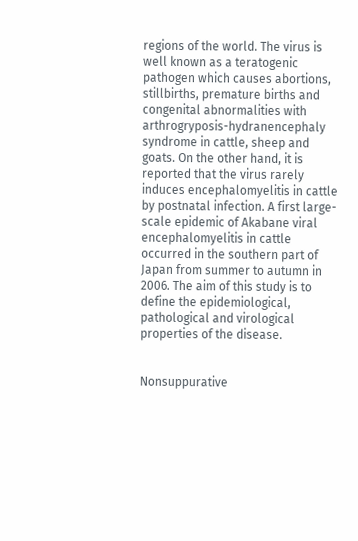regions of the world. The virus is well known as a teratogenic pathogen which causes abortions, stillbirths, premature births and congenital abnormalities with arthrogryposis-hydranencephaly syndrome in cattle, sheep and goats. On the other hand, it is reported that the virus rarely induces encephalomyelitis in cattle by postnatal infection. A first large-scale epidemic of Akabane viral encephalomyelitis in cattle occurred in the southern part of Japan from summer to autumn in 2006. The aim of this study is to define the epidemiological, pathological and virological properties of the disease.


Nonsuppurative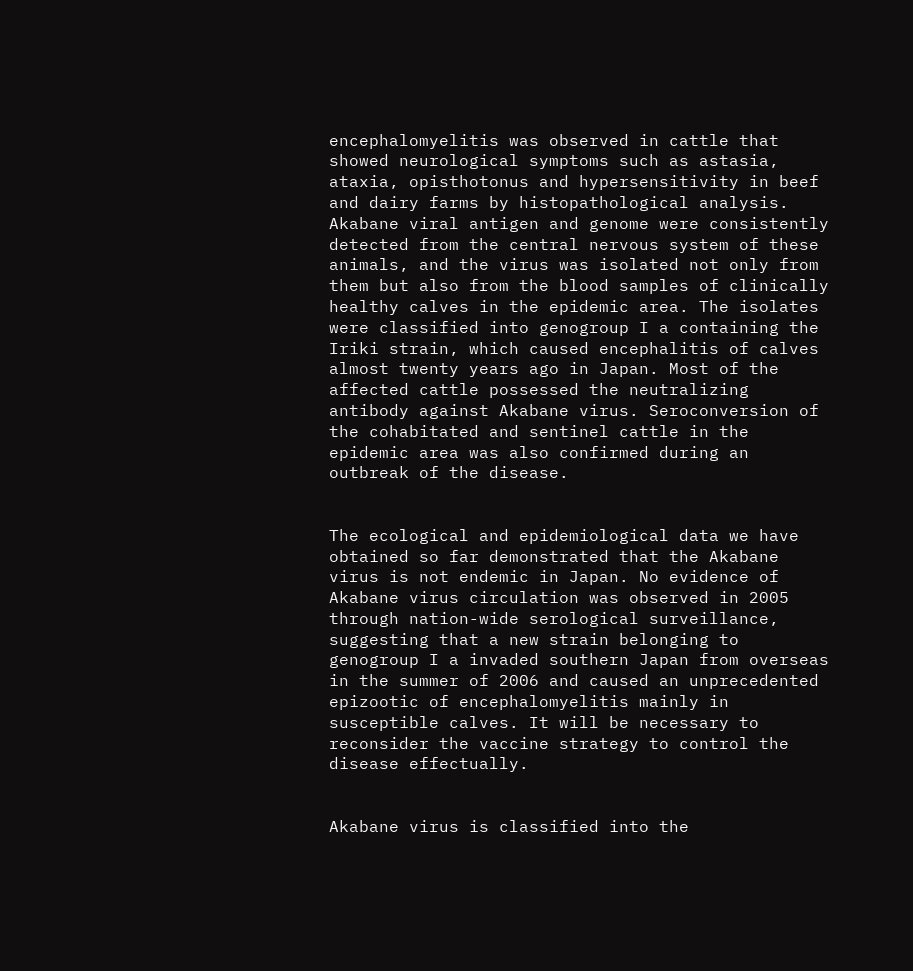encephalomyelitis was observed in cattle that showed neurological symptoms such as astasia, ataxia, opisthotonus and hypersensitivity in beef and dairy farms by histopathological analysis. Akabane viral antigen and genome were consistently detected from the central nervous system of these animals, and the virus was isolated not only from them but also from the blood samples of clinically healthy calves in the epidemic area. The isolates were classified into genogroup I a containing the Iriki strain, which caused encephalitis of calves almost twenty years ago in Japan. Most of the affected cattle possessed the neutralizing antibody against Akabane virus. Seroconversion of the cohabitated and sentinel cattle in the epidemic area was also confirmed during an outbreak of the disease.


The ecological and epidemiological data we have obtained so far demonstrated that the Akabane virus is not endemic in Japan. No evidence of Akabane virus circulation was observed in 2005 through nation-wide serological surveillance, suggesting that a new strain belonging to genogroup I a invaded southern Japan from overseas in the summer of 2006 and caused an unprecedented epizootic of encephalomyelitis mainly in susceptible calves. It will be necessary to reconsider the vaccine strategy to control the disease effectually.


Akabane virus is classified into the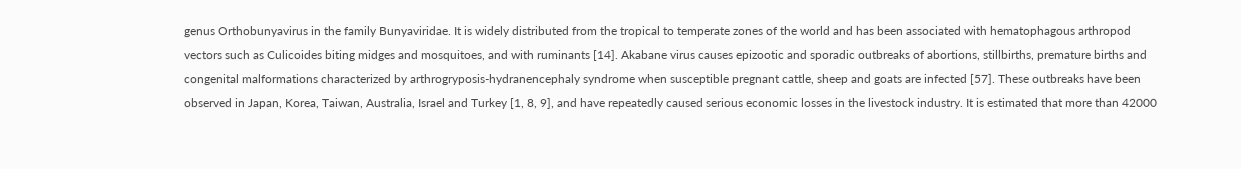genus Orthobunyavirus in the family Bunyaviridae. It is widely distributed from the tropical to temperate zones of the world and has been associated with hematophagous arthropod vectors such as Culicoides biting midges and mosquitoes, and with ruminants [14]. Akabane virus causes epizootic and sporadic outbreaks of abortions, stillbirths, premature births and congenital malformations characterized by arthrogryposis-hydranencephaly syndrome when susceptible pregnant cattle, sheep and goats are infected [57]. These outbreaks have been observed in Japan, Korea, Taiwan, Australia, Israel and Turkey [1, 8, 9], and have repeatedly caused serious economic losses in the livestock industry. It is estimated that more than 42000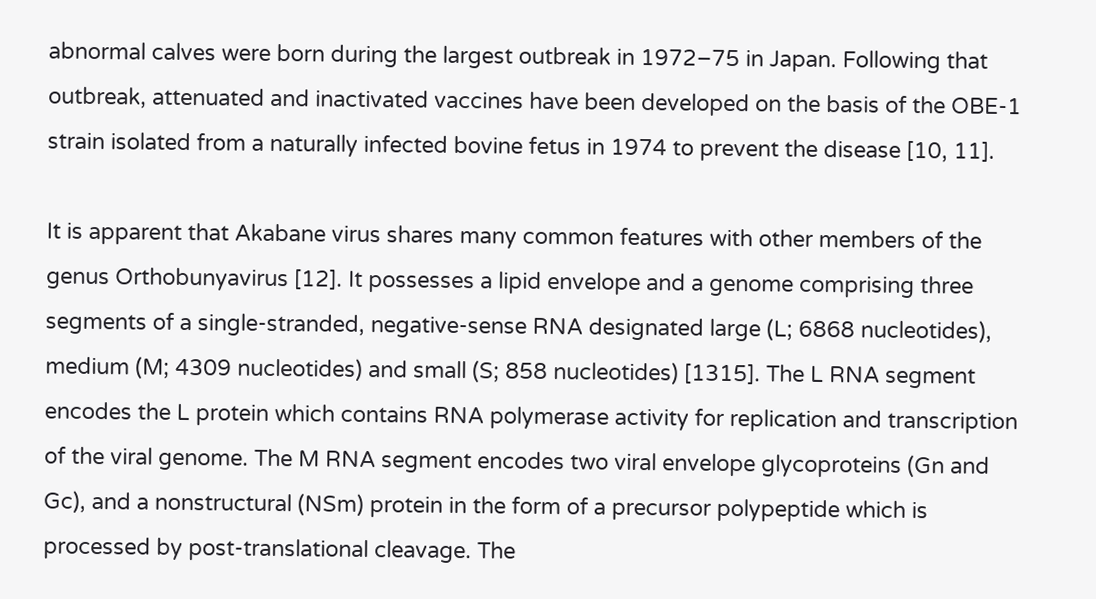abnormal calves were born during the largest outbreak in 1972–75 in Japan. Following that outbreak, attenuated and inactivated vaccines have been developed on the basis of the OBE-1 strain isolated from a naturally infected bovine fetus in 1974 to prevent the disease [10, 11].

It is apparent that Akabane virus shares many common features with other members of the genus Orthobunyavirus [12]. It possesses a lipid envelope and a genome comprising three segments of a single-stranded, negative-sense RNA designated large (L; 6868 nucleotides), medium (M; 4309 nucleotides) and small (S; 858 nucleotides) [1315]. The L RNA segment encodes the L protein which contains RNA polymerase activity for replication and transcription of the viral genome. The M RNA segment encodes two viral envelope glycoproteins (Gn and Gc), and a nonstructural (NSm) protein in the form of a precursor polypeptide which is processed by post-translational cleavage. The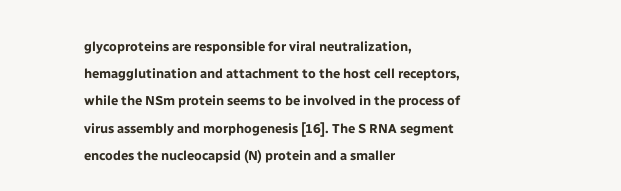glycoproteins are responsible for viral neutralization, hemagglutination and attachment to the host cell receptors, while the NSm protein seems to be involved in the process of virus assembly and morphogenesis [16]. The S RNA segment encodes the nucleocapsid (N) protein and a smaller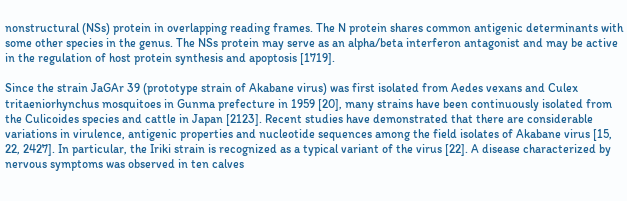nonstructural (NSs) protein in overlapping reading frames. The N protein shares common antigenic determinants with some other species in the genus. The NSs protein may serve as an alpha/beta interferon antagonist and may be active in the regulation of host protein synthesis and apoptosis [1719].

Since the strain JaGAr 39 (prototype strain of Akabane virus) was first isolated from Aedes vexans and Culex tritaeniorhynchus mosquitoes in Gunma prefecture in 1959 [20], many strains have been continuously isolated from the Culicoides species and cattle in Japan [2123]. Recent studies have demonstrated that there are considerable variations in virulence, antigenic properties and nucleotide sequences among the field isolates of Akabane virus [15, 22, 2427]. In particular, the Iriki strain is recognized as a typical variant of the virus [22]. A disease characterized by nervous symptoms was observed in ten calves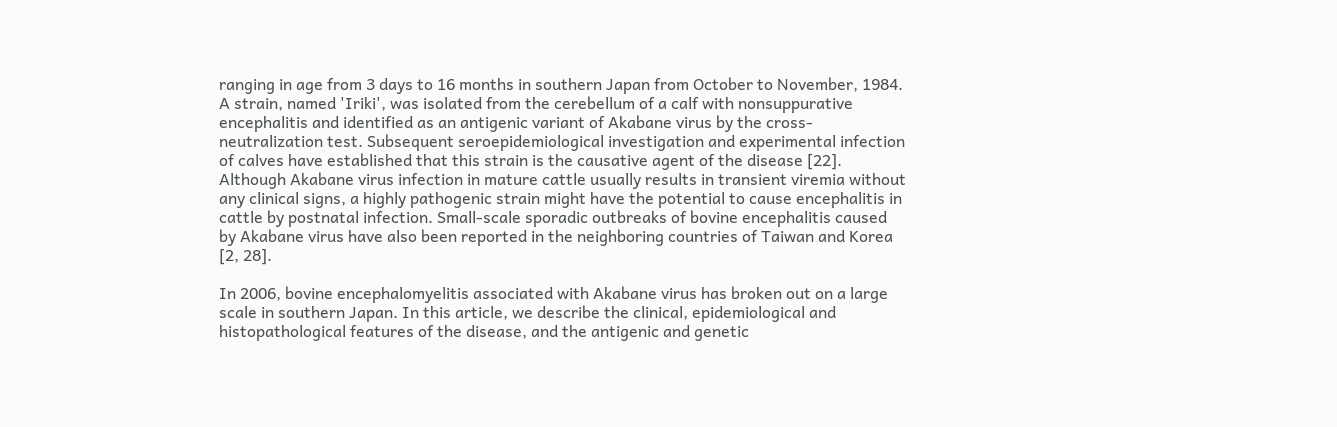ranging in age from 3 days to 16 months in southern Japan from October to November, 1984. A strain, named 'Iriki', was isolated from the cerebellum of a calf with nonsuppurative encephalitis and identified as an antigenic variant of Akabane virus by the cross-neutralization test. Subsequent seroepidemiological investigation and experimental infection of calves have established that this strain is the causative agent of the disease [22]. Although Akabane virus infection in mature cattle usually results in transient viremia without any clinical signs, a highly pathogenic strain might have the potential to cause encephalitis in cattle by postnatal infection. Small-scale sporadic outbreaks of bovine encephalitis caused by Akabane virus have also been reported in the neighboring countries of Taiwan and Korea [2, 28].

In 2006, bovine encephalomyelitis associated with Akabane virus has broken out on a large scale in southern Japan. In this article, we describe the clinical, epidemiological and histopathological features of the disease, and the antigenic and genetic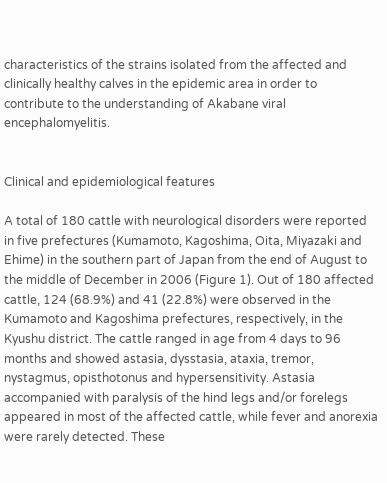characteristics of the strains isolated from the affected and clinically healthy calves in the epidemic area in order to contribute to the understanding of Akabane viral encephalomyelitis.


Clinical and epidemiological features

A total of 180 cattle with neurological disorders were reported in five prefectures (Kumamoto, Kagoshima, Oita, Miyazaki and Ehime) in the southern part of Japan from the end of August to the middle of December in 2006 (Figure 1). Out of 180 affected cattle, 124 (68.9%) and 41 (22.8%) were observed in the Kumamoto and Kagoshima prefectures, respectively, in the Kyushu district. The cattle ranged in age from 4 days to 96 months and showed astasia, dysstasia, ataxia, tremor, nystagmus, opisthotonus and hypersensitivity. Astasia accompanied with paralysis of the hind legs and/or forelegs appeared in most of the affected cattle, while fever and anorexia were rarely detected. These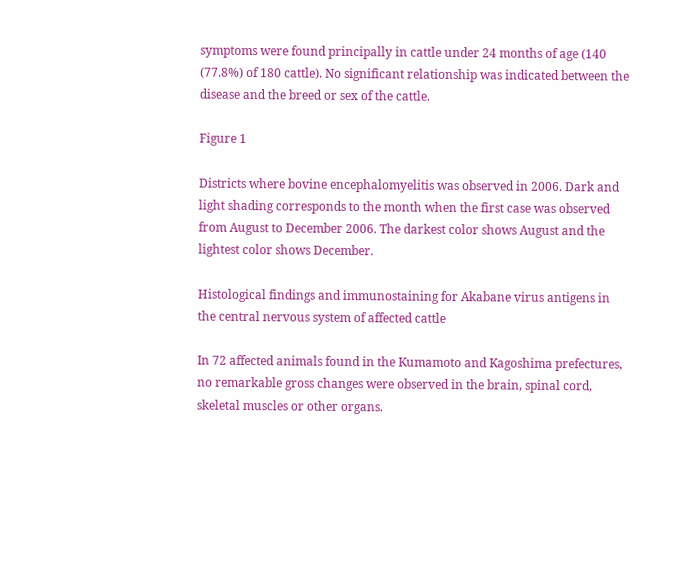symptoms were found principally in cattle under 24 months of age (140 (77.8%) of 180 cattle). No significant relationship was indicated between the disease and the breed or sex of the cattle.

Figure 1

Districts where bovine encephalomyelitis was observed in 2006. Dark and light shading corresponds to the month when the first case was observed from August to December 2006. The darkest color shows August and the lightest color shows December.

Histological findings and immunostaining for Akabane virus antigens in the central nervous system of affected cattle

In 72 affected animals found in the Kumamoto and Kagoshima prefectures, no remarkable gross changes were observed in the brain, spinal cord, skeletal muscles or other organs.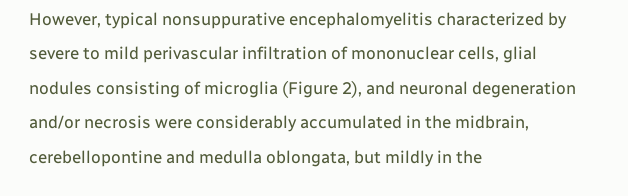However, typical nonsuppurative encephalomyelitis characterized by severe to mild perivascular infiltration of mononuclear cells, glial nodules consisting of microglia (Figure 2), and neuronal degeneration and/or necrosis were considerably accumulated in the midbrain, cerebellopontine and medulla oblongata, but mildly in the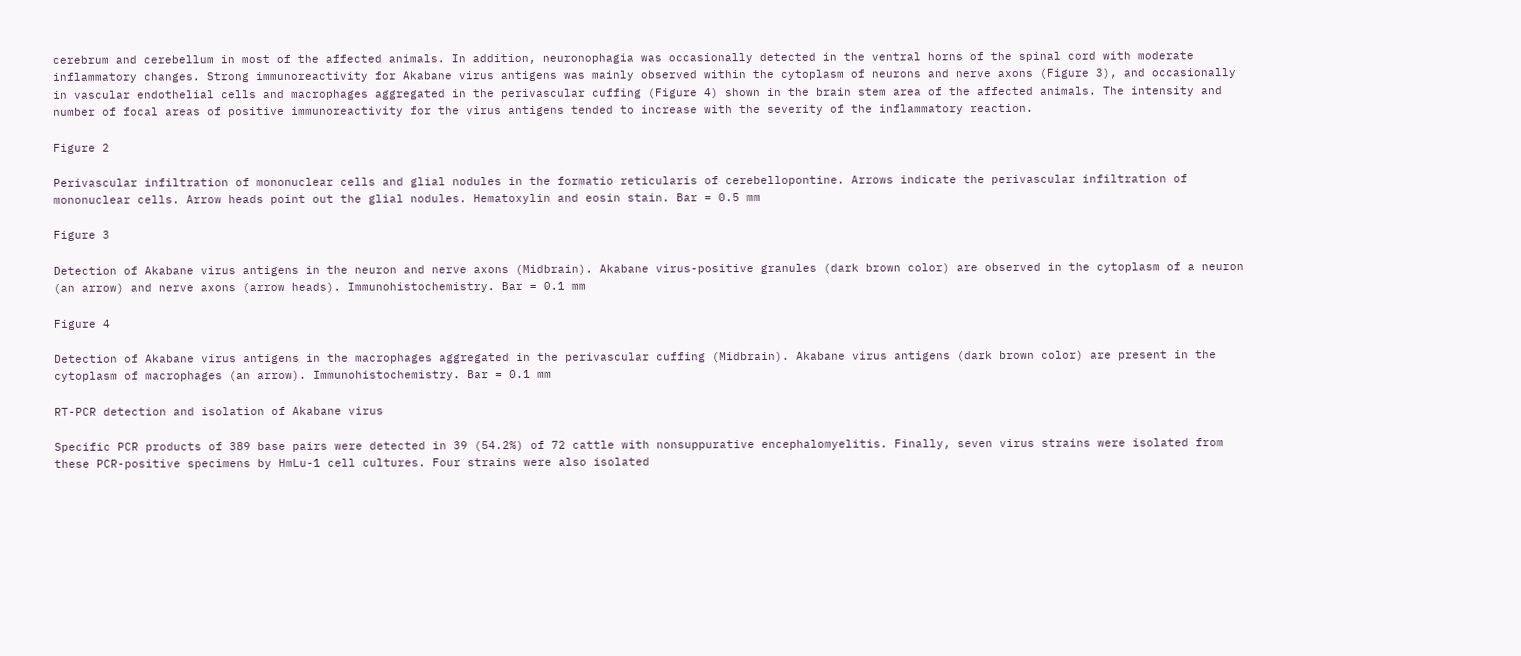cerebrum and cerebellum in most of the affected animals. In addition, neuronophagia was occasionally detected in the ventral horns of the spinal cord with moderate inflammatory changes. Strong immunoreactivity for Akabane virus antigens was mainly observed within the cytoplasm of neurons and nerve axons (Figure 3), and occasionally in vascular endothelial cells and macrophages aggregated in the perivascular cuffing (Figure 4) shown in the brain stem area of the affected animals. The intensity and number of focal areas of positive immunoreactivity for the virus antigens tended to increase with the severity of the inflammatory reaction.

Figure 2

Perivascular infiltration of mononuclear cells and glial nodules in the formatio reticularis of cerebellopontine. Arrows indicate the perivascular infiltration of mononuclear cells. Arrow heads point out the glial nodules. Hematoxylin and eosin stain. Bar = 0.5 mm

Figure 3

Detection of Akabane virus antigens in the neuron and nerve axons (Midbrain). Akabane virus-positive granules (dark brown color) are observed in the cytoplasm of a neuron (an arrow) and nerve axons (arrow heads). Immunohistochemistry. Bar = 0.1 mm

Figure 4

Detection of Akabane virus antigens in the macrophages aggregated in the perivascular cuffing (Midbrain). Akabane virus antigens (dark brown color) are present in the cytoplasm of macrophages (an arrow). Immunohistochemistry. Bar = 0.1 mm

RT-PCR detection and isolation of Akabane virus

Specific PCR products of 389 base pairs were detected in 39 (54.2%) of 72 cattle with nonsuppurative encephalomyelitis. Finally, seven virus strains were isolated from these PCR-positive specimens by HmLu-1 cell cultures. Four strains were also isolated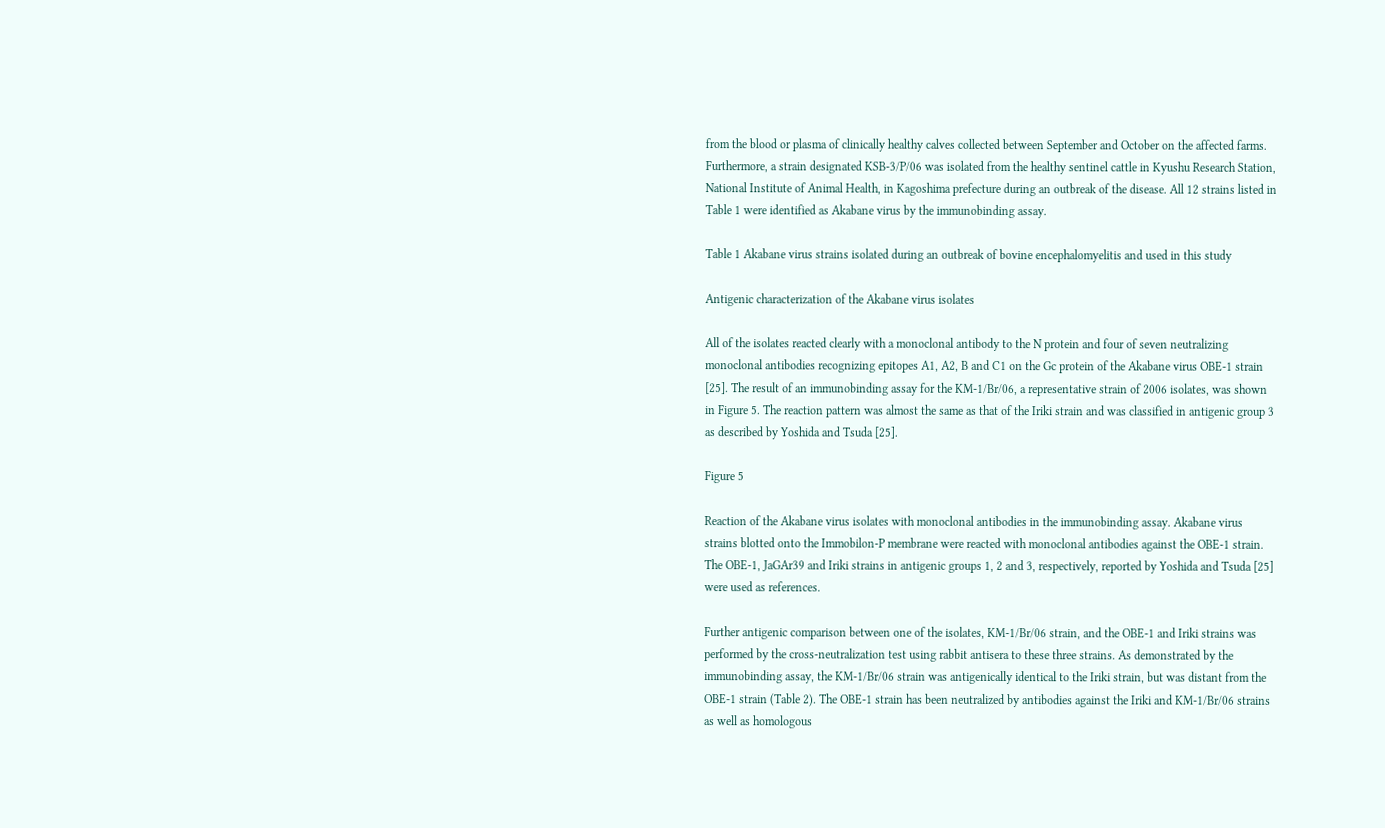from the blood or plasma of clinically healthy calves collected between September and October on the affected farms. Furthermore, a strain designated KSB-3/P/06 was isolated from the healthy sentinel cattle in Kyushu Research Station, National Institute of Animal Health, in Kagoshima prefecture during an outbreak of the disease. All 12 strains listed in Table 1 were identified as Akabane virus by the immunobinding assay.

Table 1 Akabane virus strains isolated during an outbreak of bovine encephalomyelitis and used in this study

Antigenic characterization of the Akabane virus isolates

All of the isolates reacted clearly with a monoclonal antibody to the N protein and four of seven neutralizing monoclonal antibodies recognizing epitopes A1, A2, B and C1 on the Gc protein of the Akabane virus OBE-1 strain [25]. The result of an immunobinding assay for the KM-1/Br/06, a representative strain of 2006 isolates, was shown in Figure 5. The reaction pattern was almost the same as that of the Iriki strain and was classified in antigenic group 3 as described by Yoshida and Tsuda [25].

Figure 5

Reaction of the Akabane virus isolates with monoclonal antibodies in the immunobinding assay. Akabane virus strains blotted onto the Immobilon-P membrane were reacted with monoclonal antibodies against the OBE-1 strain. The OBE-1, JaGAr39 and Iriki strains in antigenic groups 1, 2 and 3, respectively, reported by Yoshida and Tsuda [25] were used as references.

Further antigenic comparison between one of the isolates, KM-1/Br/06 strain, and the OBE-1 and Iriki strains was performed by the cross-neutralization test using rabbit antisera to these three strains. As demonstrated by the immunobinding assay, the KM-1/Br/06 strain was antigenically identical to the Iriki strain, but was distant from the OBE-1 strain (Table 2). The OBE-1 strain has been neutralized by antibodies against the Iriki and KM-1/Br/06 strains as well as homologous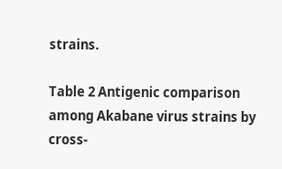strains.

Table 2 Antigenic comparison among Akabane virus strains by cross-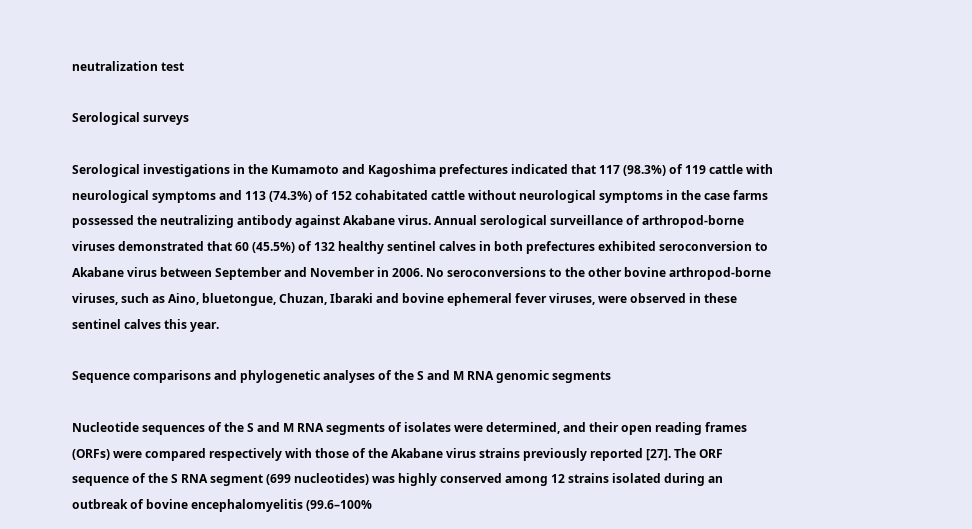neutralization test

Serological surveys

Serological investigations in the Kumamoto and Kagoshima prefectures indicated that 117 (98.3%) of 119 cattle with neurological symptoms and 113 (74.3%) of 152 cohabitated cattle without neurological symptoms in the case farms possessed the neutralizing antibody against Akabane virus. Annual serological surveillance of arthropod-borne viruses demonstrated that 60 (45.5%) of 132 healthy sentinel calves in both prefectures exhibited seroconversion to Akabane virus between September and November in 2006. No seroconversions to the other bovine arthropod-borne viruses, such as Aino, bluetongue, Chuzan, Ibaraki and bovine ephemeral fever viruses, were observed in these sentinel calves this year.

Sequence comparisons and phylogenetic analyses of the S and M RNA genomic segments

Nucleotide sequences of the S and M RNA segments of isolates were determined, and their open reading frames (ORFs) were compared respectively with those of the Akabane virus strains previously reported [27]. The ORF sequence of the S RNA segment (699 nucleotides) was highly conserved among 12 strains isolated during an outbreak of bovine encephalomyelitis (99.6–100%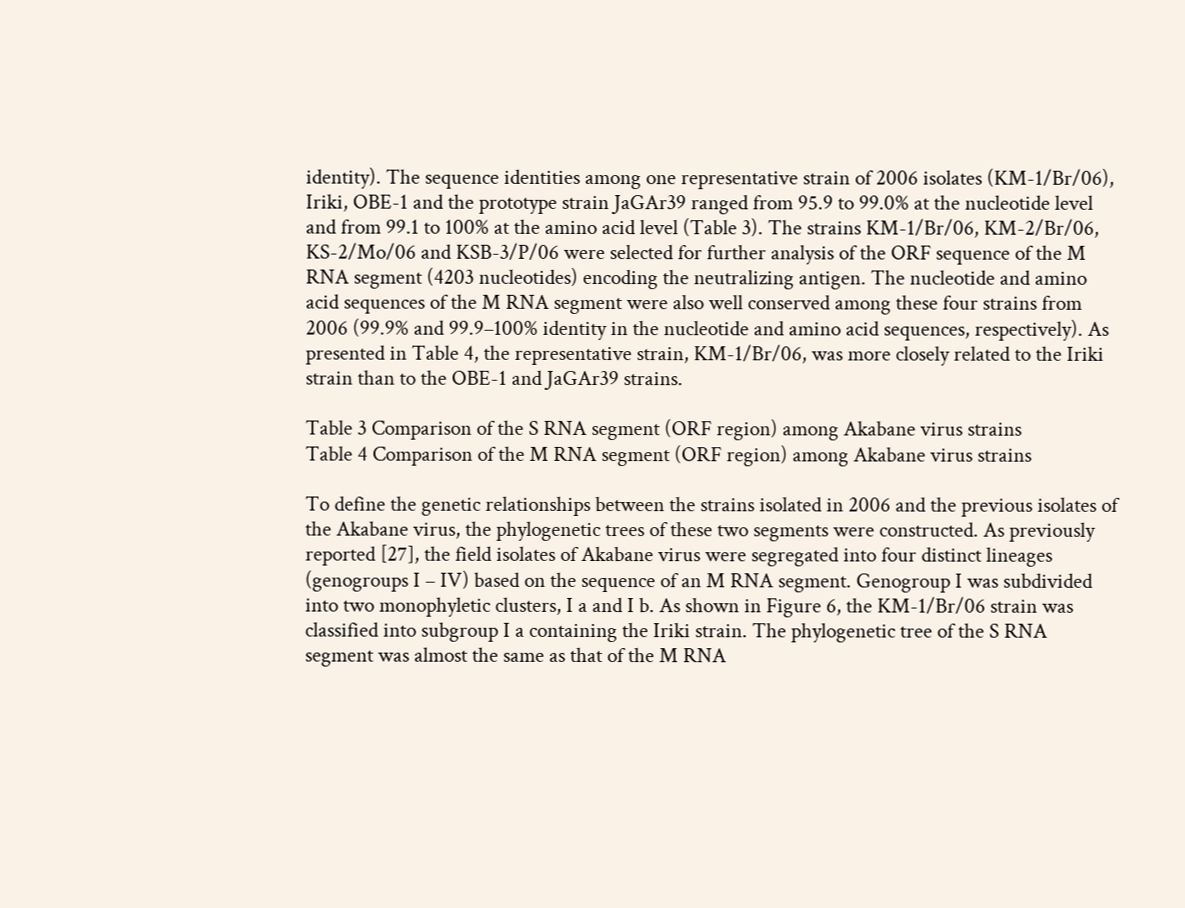identity). The sequence identities among one representative strain of 2006 isolates (KM-1/Br/06), Iriki, OBE-1 and the prototype strain JaGAr39 ranged from 95.9 to 99.0% at the nucleotide level and from 99.1 to 100% at the amino acid level (Table 3). The strains KM-1/Br/06, KM-2/Br/06, KS-2/Mo/06 and KSB-3/P/06 were selected for further analysis of the ORF sequence of the M RNA segment (4203 nucleotides) encoding the neutralizing antigen. The nucleotide and amino acid sequences of the M RNA segment were also well conserved among these four strains from 2006 (99.9% and 99.9–100% identity in the nucleotide and amino acid sequences, respectively). As presented in Table 4, the representative strain, KM-1/Br/06, was more closely related to the Iriki strain than to the OBE-1 and JaGAr39 strains.

Table 3 Comparison of the S RNA segment (ORF region) among Akabane virus strains
Table 4 Comparison of the M RNA segment (ORF region) among Akabane virus strains

To define the genetic relationships between the strains isolated in 2006 and the previous isolates of the Akabane virus, the phylogenetic trees of these two segments were constructed. As previously reported [27], the field isolates of Akabane virus were segregated into four distinct lineages (genogroups I – IV) based on the sequence of an M RNA segment. Genogroup I was subdivided into two monophyletic clusters, I a and I b. As shown in Figure 6, the KM-1/Br/06 strain was classified into subgroup I a containing the Iriki strain. The phylogenetic tree of the S RNA segment was almost the same as that of the M RNA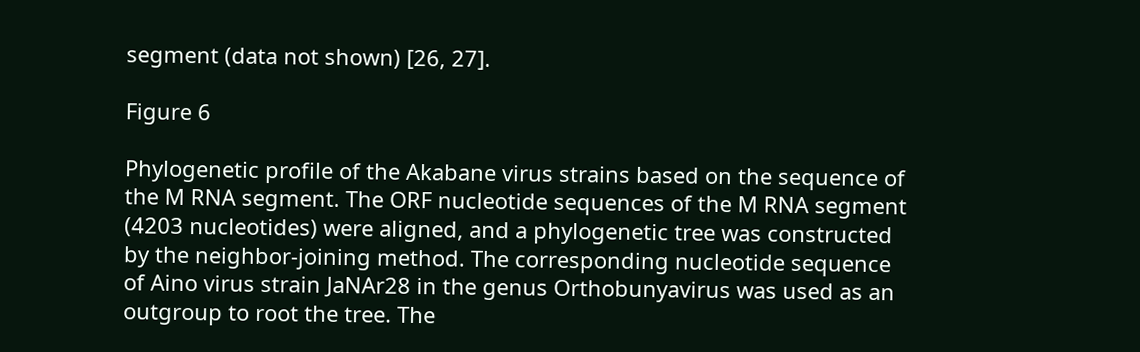segment (data not shown) [26, 27].

Figure 6

Phylogenetic profile of the Akabane virus strains based on the sequence of the M RNA segment. The ORF nucleotide sequences of the M RNA segment (4203 nucleotides) were aligned, and a phylogenetic tree was constructed by the neighbor-joining method. The corresponding nucleotide sequence of Aino virus strain JaNAr28 in the genus Orthobunyavirus was used as an outgroup to root the tree. The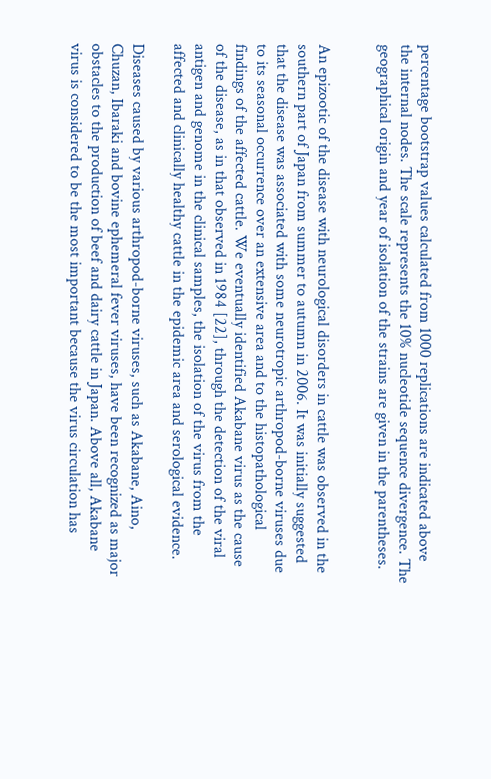percentage bootstrap values calculated from 1000 replications are indicated above the internal nodes. The scale represents the 10% nucleotide sequence divergence. The geographical origin and year of isolation of the strains are given in the parentheses.


An epizootic of the disease with neurological disorders in cattle was observed in the southern part of Japan from summer to autumn in 2006. It was initially suggested that the disease was associated with some neurotropic arthropod-borne viruses due to its seasonal occurrence over an extensive area and to the histopathological findings of the affected cattle. We eventually identified Akabane virus as the cause of the disease, as in that observed in 1984 [22], through the detection of the viral antigen and genome in the clinical samples, the isolation of the virus from the affected and clinically healthy cattle in the epidemic area and serological evidence.

Diseases caused by various arthropod-borne viruses, such as Akabane, Aino, Chuzan, Ibaraki and bovine ephemeral fever viruses, have been recognized as major obstacles to the production of beef and dairy cattle in Japan. Above all, Akabane virus is considered to be the most important because the virus circulation has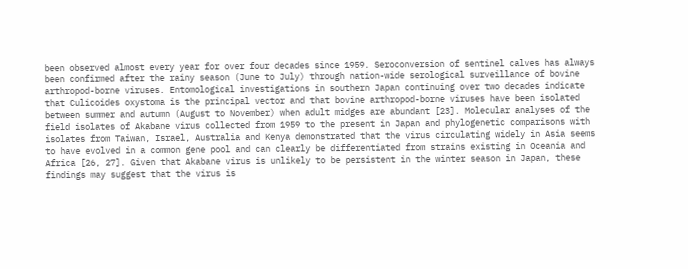been observed almost every year for over four decades since 1959. Seroconversion of sentinel calves has always been confirmed after the rainy season (June to July) through nation-wide serological surveillance of bovine arthropod-borne viruses. Entomological investigations in southern Japan continuing over two decades indicate that Culicoides oxystoma is the principal vector and that bovine arthropod-borne viruses have been isolated between summer and autumn (August to November) when adult midges are abundant [23]. Molecular analyses of the field isolates of Akabane virus collected from 1959 to the present in Japan and phylogenetic comparisons with isolates from Taiwan, Israel, Australia and Kenya demonstrated that the virus circulating widely in Asia seems to have evolved in a common gene pool and can clearly be differentiated from strains existing in Oceania and Africa [26, 27]. Given that Akabane virus is unlikely to be persistent in the winter season in Japan, these findings may suggest that the virus is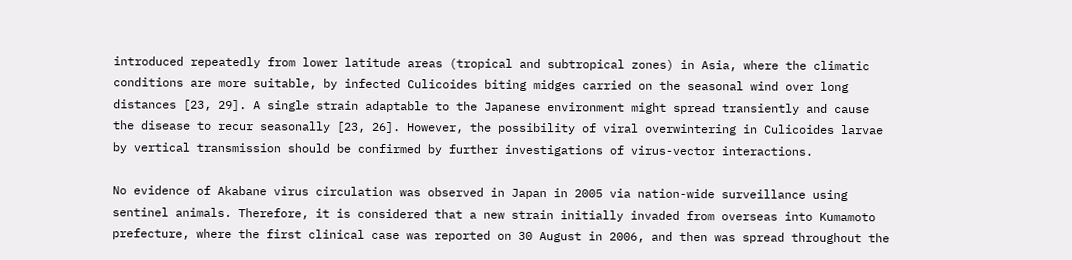introduced repeatedly from lower latitude areas (tropical and subtropical zones) in Asia, where the climatic conditions are more suitable, by infected Culicoides biting midges carried on the seasonal wind over long distances [23, 29]. A single strain adaptable to the Japanese environment might spread transiently and cause the disease to recur seasonally [23, 26]. However, the possibility of viral overwintering in Culicoides larvae by vertical transmission should be confirmed by further investigations of virus-vector interactions.

No evidence of Akabane virus circulation was observed in Japan in 2005 via nation-wide surveillance using sentinel animals. Therefore, it is considered that a new strain initially invaded from overseas into Kumamoto prefecture, where the first clinical case was reported on 30 August in 2006, and then was spread throughout the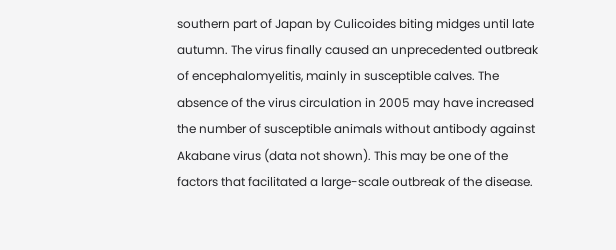southern part of Japan by Culicoides biting midges until late autumn. The virus finally caused an unprecedented outbreak of encephalomyelitis, mainly in susceptible calves. The absence of the virus circulation in 2005 may have increased the number of susceptible animals without antibody against Akabane virus (data not shown). This may be one of the factors that facilitated a large-scale outbreak of the disease.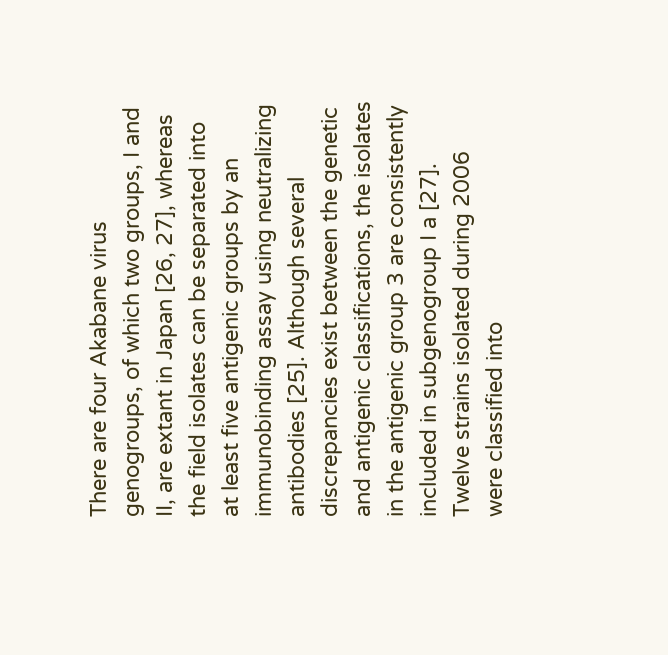There are four Akabane virus genogroups, of which two groups, I and II, are extant in Japan [26, 27], whereas the field isolates can be separated into at least five antigenic groups by an immunobinding assay using neutralizing antibodies [25]. Although several discrepancies exist between the genetic and antigenic classifications, the isolates in the antigenic group 3 are consistently included in subgenogroup I a [27]. Twelve strains isolated during 2006 were classified into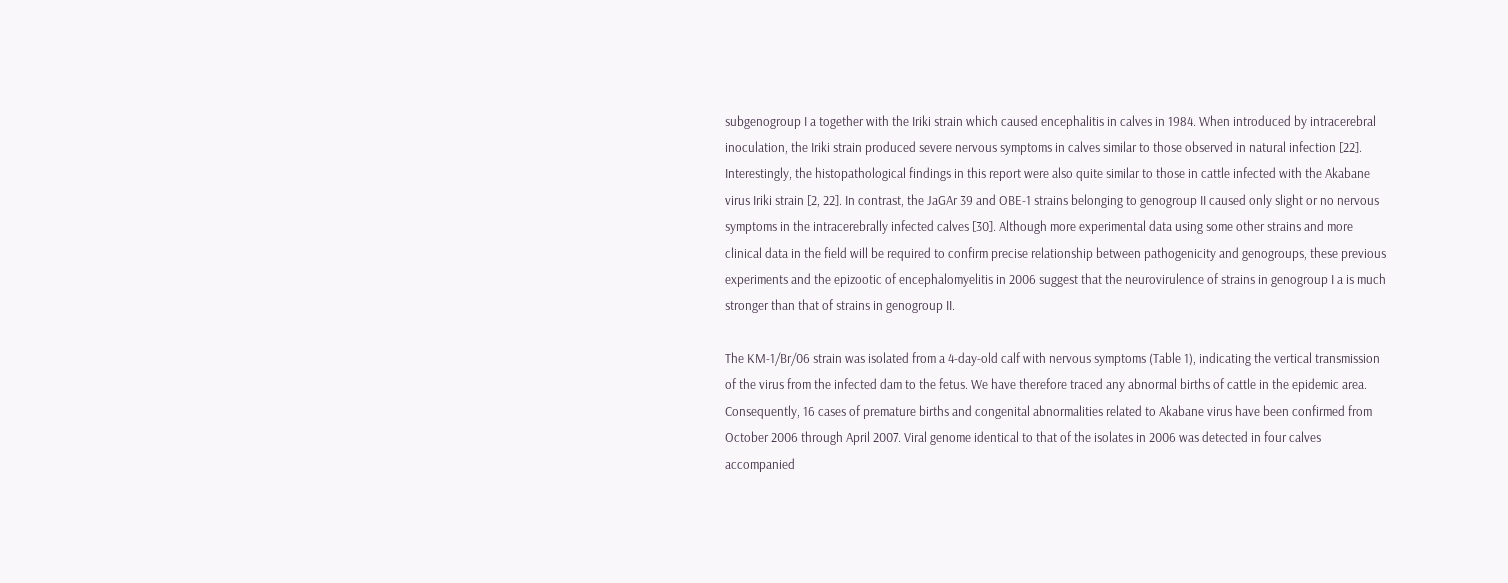subgenogroup I a together with the Iriki strain which caused encephalitis in calves in 1984. When introduced by intracerebral inoculation, the Iriki strain produced severe nervous symptoms in calves similar to those observed in natural infection [22]. Interestingly, the histopathological findings in this report were also quite similar to those in cattle infected with the Akabane virus Iriki strain [2, 22]. In contrast, the JaGAr 39 and OBE-1 strains belonging to genogroup II caused only slight or no nervous symptoms in the intracerebrally infected calves [30]. Although more experimental data using some other strains and more clinical data in the field will be required to confirm precise relationship between pathogenicity and genogroups, these previous experiments and the epizootic of encephalomyelitis in 2006 suggest that the neurovirulence of strains in genogroup I a is much stronger than that of strains in genogroup II.

The KM-1/Br/06 strain was isolated from a 4-day-old calf with nervous symptoms (Table 1), indicating the vertical transmission of the virus from the infected dam to the fetus. We have therefore traced any abnormal births of cattle in the epidemic area. Consequently, 16 cases of premature births and congenital abnormalities related to Akabane virus have been confirmed from October 2006 through April 2007. Viral genome identical to that of the isolates in 2006 was detected in four calves accompanied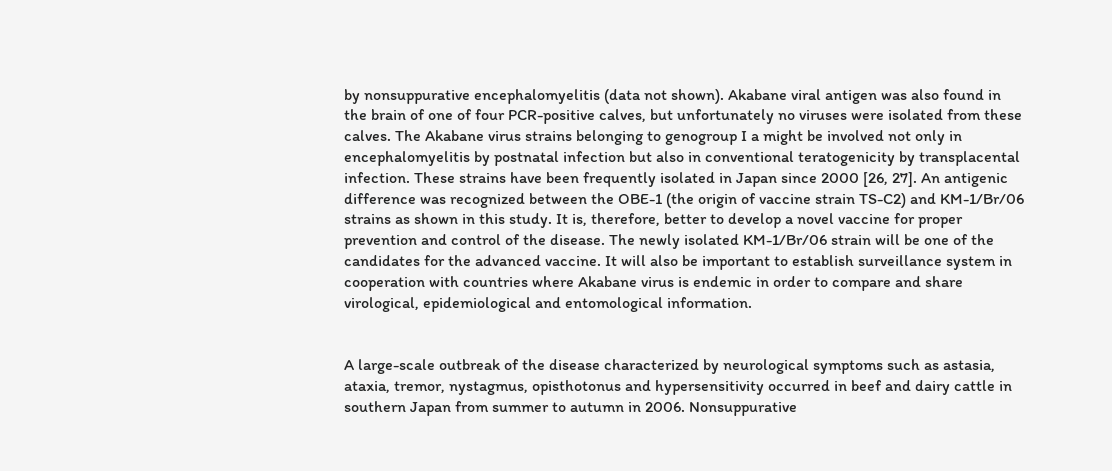by nonsuppurative encephalomyelitis (data not shown). Akabane viral antigen was also found in the brain of one of four PCR-positive calves, but unfortunately no viruses were isolated from these calves. The Akabane virus strains belonging to genogroup I a might be involved not only in encephalomyelitis by postnatal infection but also in conventional teratogenicity by transplacental infection. These strains have been frequently isolated in Japan since 2000 [26, 27]. An antigenic difference was recognized between the OBE-1 (the origin of vaccine strain TS-C2) and KM-1/Br/06 strains as shown in this study. It is, therefore, better to develop a novel vaccine for proper prevention and control of the disease. The newly isolated KM-1/Br/06 strain will be one of the candidates for the advanced vaccine. It will also be important to establish surveillance system in cooperation with countries where Akabane virus is endemic in order to compare and share virological, epidemiological and entomological information.


A large-scale outbreak of the disease characterized by neurological symptoms such as astasia, ataxia, tremor, nystagmus, opisthotonus and hypersensitivity occurred in beef and dairy cattle in southern Japan from summer to autumn in 2006. Nonsuppurative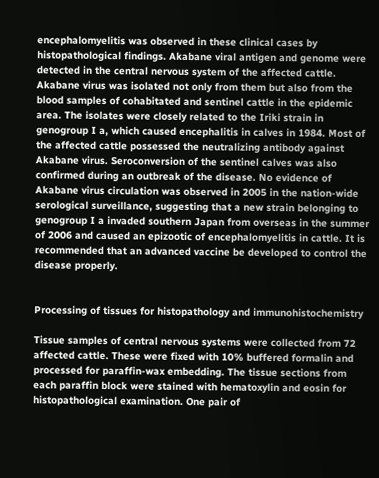encephalomyelitis was observed in these clinical cases by histopathological findings. Akabane viral antigen and genome were detected in the central nervous system of the affected cattle. Akabane virus was isolated not only from them but also from the blood samples of cohabitated and sentinel cattle in the epidemic area. The isolates were closely related to the Iriki strain in genogroup I a, which caused encephalitis in calves in 1984. Most of the affected cattle possessed the neutralizing antibody against Akabane virus. Seroconversion of the sentinel calves was also confirmed during an outbreak of the disease. No evidence of Akabane virus circulation was observed in 2005 in the nation-wide serological surveillance, suggesting that a new strain belonging to genogroup I a invaded southern Japan from overseas in the summer of 2006 and caused an epizootic of encephalomyelitis in cattle. It is recommended that an advanced vaccine be developed to control the disease properly.


Processing of tissues for histopathology and immunohistochemistry

Tissue samples of central nervous systems were collected from 72 affected cattle. These were fixed with 10% buffered formalin and processed for paraffin-wax embedding. The tissue sections from each paraffin block were stained with hematoxylin and eosin for histopathological examination. One pair of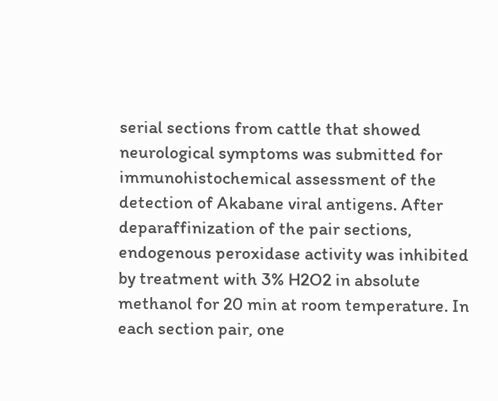serial sections from cattle that showed neurological symptoms was submitted for immunohistochemical assessment of the detection of Akabane viral antigens. After deparaffinization of the pair sections, endogenous peroxidase activity was inhibited by treatment with 3% H2O2 in absolute methanol for 20 min at room temperature. In each section pair, one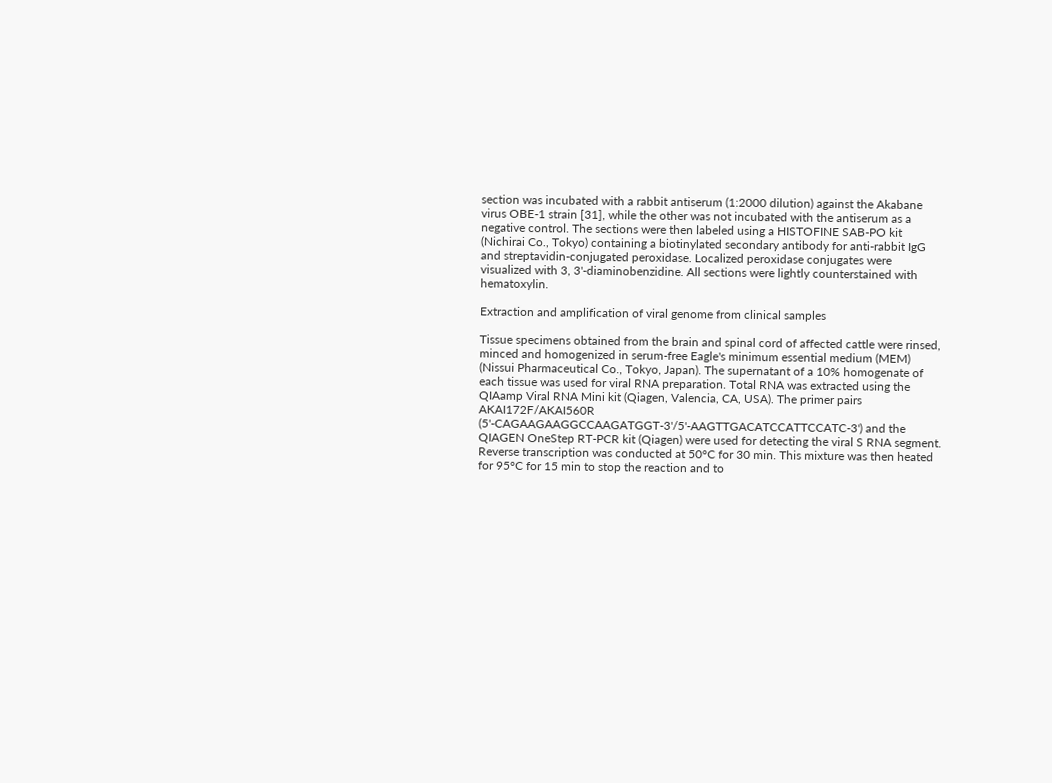section was incubated with a rabbit antiserum (1:2000 dilution) against the Akabane virus OBE-1 strain [31], while the other was not incubated with the antiserum as a negative control. The sections were then labeled using a HISTOFINE SAB-PO kit (Nichirai Co., Tokyo) containing a biotinylated secondary antibody for anti-rabbit IgG and streptavidin-conjugated peroxidase. Localized peroxidase conjugates were visualized with 3, 3'-diaminobenzidine. All sections were lightly counterstained with hematoxylin.

Extraction and amplification of viral genome from clinical samples

Tissue specimens obtained from the brain and spinal cord of affected cattle were rinsed, minced and homogenized in serum-free Eagle's minimum essential medium (MEM) (Nissui Pharmaceutical Co., Tokyo, Japan). The supernatant of a 10% homogenate of each tissue was used for viral RNA preparation. Total RNA was extracted using the QIAamp Viral RNA Mini kit (Qiagen, Valencia, CA, USA). The primer pairs AKAI172F/AKAI560R (5'-CAGAAGAAGGCCAAGATGGT-3'/5'-AAGTTGACATCCATTCCATC-3') and the QIAGEN OneStep RT-PCR kit (Qiagen) were used for detecting the viral S RNA segment. Reverse transcription was conducted at 50°C for 30 min. This mixture was then heated for 95°C for 15 min to stop the reaction and to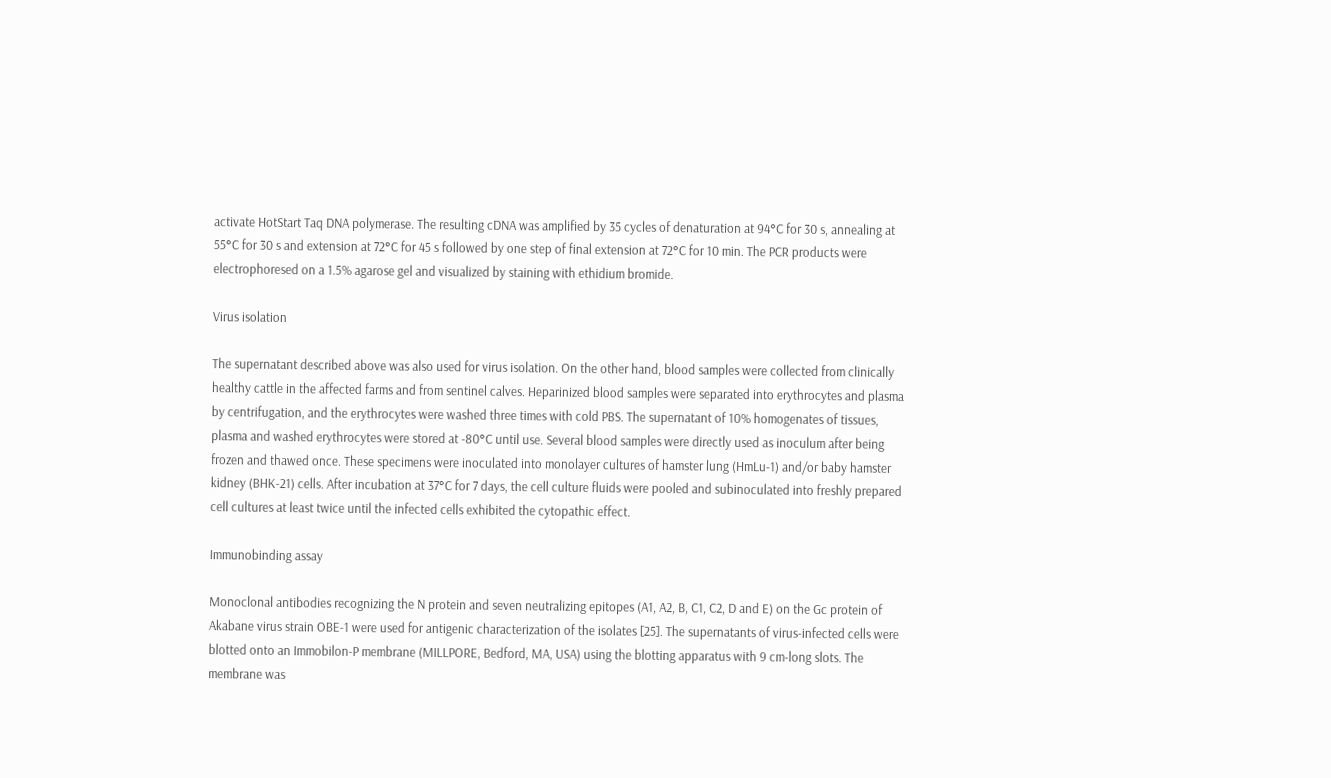activate HotStart Taq DNA polymerase. The resulting cDNA was amplified by 35 cycles of denaturation at 94°C for 30 s, annealing at 55°C for 30 s and extension at 72°C for 45 s followed by one step of final extension at 72°C for 10 min. The PCR products were electrophoresed on a 1.5% agarose gel and visualized by staining with ethidium bromide.

Virus isolation

The supernatant described above was also used for virus isolation. On the other hand, blood samples were collected from clinically healthy cattle in the affected farms and from sentinel calves. Heparinized blood samples were separated into erythrocytes and plasma by centrifugation, and the erythrocytes were washed three times with cold PBS. The supernatant of 10% homogenates of tissues, plasma and washed erythrocytes were stored at -80°C until use. Several blood samples were directly used as inoculum after being frozen and thawed once. These specimens were inoculated into monolayer cultures of hamster lung (HmLu-1) and/or baby hamster kidney (BHK-21) cells. After incubation at 37°C for 7 days, the cell culture fluids were pooled and subinoculated into freshly prepared cell cultures at least twice until the infected cells exhibited the cytopathic effect.

Immunobinding assay

Monoclonal antibodies recognizing the N protein and seven neutralizing epitopes (A1, A2, B, C1, C2, D and E) on the Gc protein of Akabane virus strain OBE-1 were used for antigenic characterization of the isolates [25]. The supernatants of virus-infected cells were blotted onto an Immobilon-P membrane (MILLPORE, Bedford, MA, USA) using the blotting apparatus with 9 cm-long slots. The membrane was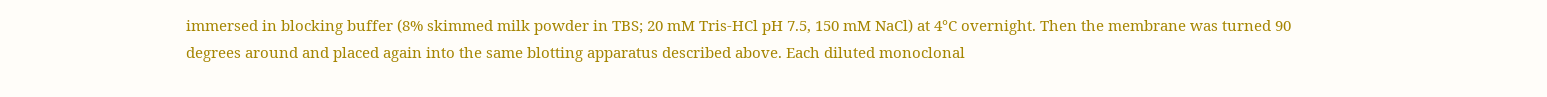immersed in blocking buffer (8% skimmed milk powder in TBS; 20 mM Tris-HCl pH 7.5, 150 mM NaCl) at 4°C overnight. Then the membrane was turned 90 degrees around and placed again into the same blotting apparatus described above. Each diluted monoclonal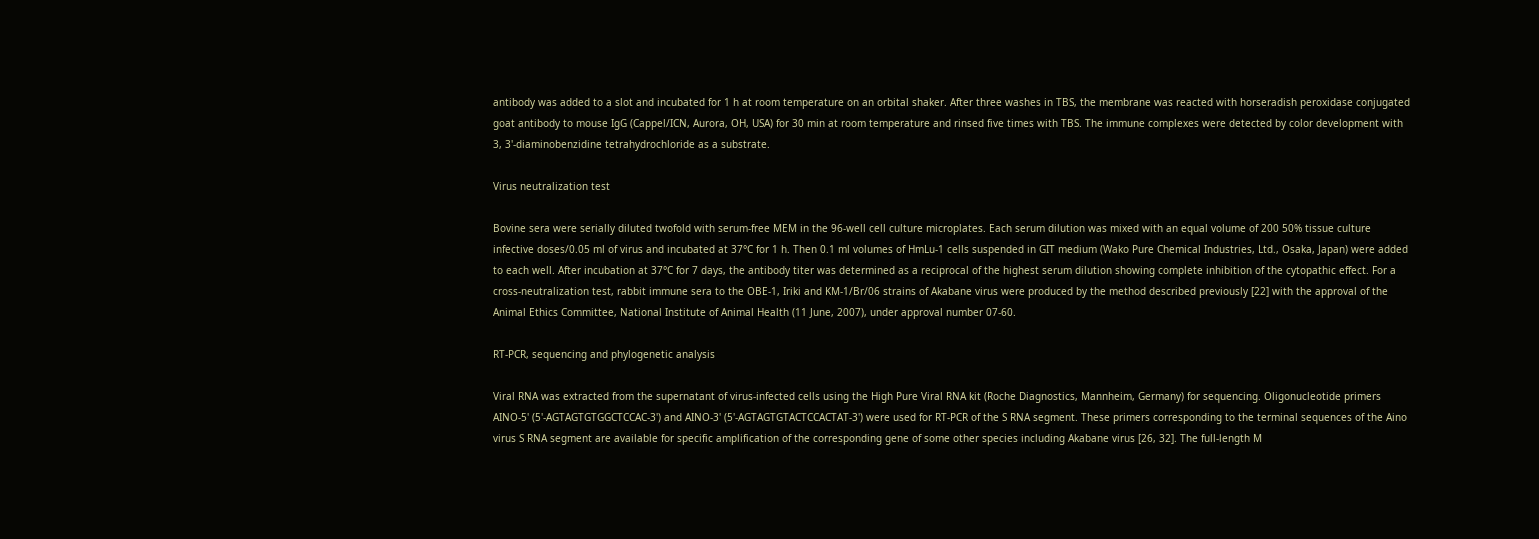antibody was added to a slot and incubated for 1 h at room temperature on an orbital shaker. After three washes in TBS, the membrane was reacted with horseradish peroxidase conjugated goat antibody to mouse IgG (Cappel/ICN, Aurora, OH, USA) for 30 min at room temperature and rinsed five times with TBS. The immune complexes were detected by color development with 3, 3'-diaminobenzidine tetrahydrochloride as a substrate.

Virus neutralization test

Bovine sera were serially diluted twofold with serum-free MEM in the 96-well cell culture microplates. Each serum dilution was mixed with an equal volume of 200 50% tissue culture infective doses/0.05 ml of virus and incubated at 37°C for 1 h. Then 0.1 ml volumes of HmLu-1 cells suspended in GIT medium (Wako Pure Chemical Industries, Ltd., Osaka, Japan) were added to each well. After incubation at 37°C for 7 days, the antibody titer was determined as a reciprocal of the highest serum dilution showing complete inhibition of the cytopathic effect. For a cross-neutralization test, rabbit immune sera to the OBE-1, Iriki and KM-1/Br/06 strains of Akabane virus were produced by the method described previously [22] with the approval of the Animal Ethics Committee, National Institute of Animal Health (11 June, 2007), under approval number 07-60.

RT-PCR, sequencing and phylogenetic analysis

Viral RNA was extracted from the supernatant of virus-infected cells using the High Pure Viral RNA kit (Roche Diagnostics, Mannheim, Germany) for sequencing. Oligonucleotide primers AINO-5' (5'-AGTAGTGTGGCTCCAC-3') and AINO-3' (5'-AGTAGTGTACTCCACTAT-3') were used for RT-PCR of the S RNA segment. These primers corresponding to the terminal sequences of the Aino virus S RNA segment are available for specific amplification of the corresponding gene of some other species including Akabane virus [26, 32]. The full-length M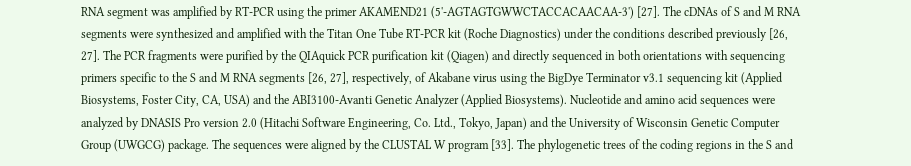RNA segment was amplified by RT-PCR using the primer AKAMEND21 (5'-AGTAGTGWWCTACCACAACAA-3') [27]. The cDNAs of S and M RNA segments were synthesized and amplified with the Titan One Tube RT-PCR kit (Roche Diagnostics) under the conditions described previously [26, 27]. The PCR fragments were purified by the QIAquick PCR purification kit (Qiagen) and directly sequenced in both orientations with sequencing primers specific to the S and M RNA segments [26, 27], respectively, of Akabane virus using the BigDye Terminator v3.1 sequencing kit (Applied Biosystems, Foster City, CA, USA) and the ABI3100-Avanti Genetic Analyzer (Applied Biosystems). Nucleotide and amino acid sequences were analyzed by DNASIS Pro version 2.0 (Hitachi Software Engineering, Co. Ltd., Tokyo, Japan) and the University of Wisconsin Genetic Computer Group (UWGCG) package. The sequences were aligned by the CLUSTAL W program [33]. The phylogenetic trees of the coding regions in the S and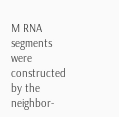M RNA segments were constructed by the neighbor-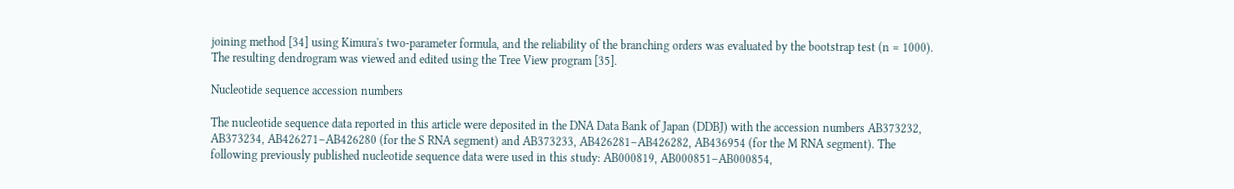joining method [34] using Kimura's two-parameter formula, and the reliability of the branching orders was evaluated by the bootstrap test (n = 1000). The resulting dendrogram was viewed and edited using the Tree View program [35].

Nucleotide sequence accession numbers

The nucleotide sequence data reported in this article were deposited in the DNA Data Bank of Japan (DDBJ) with the accession numbers AB373232, AB373234, AB426271–AB426280 (for the S RNA segment) and AB373233, AB426281–AB426282, AB436954 (for the M RNA segment). The following previously published nucleotide sequence data were used in this study: AB000819, AB000851–AB000854,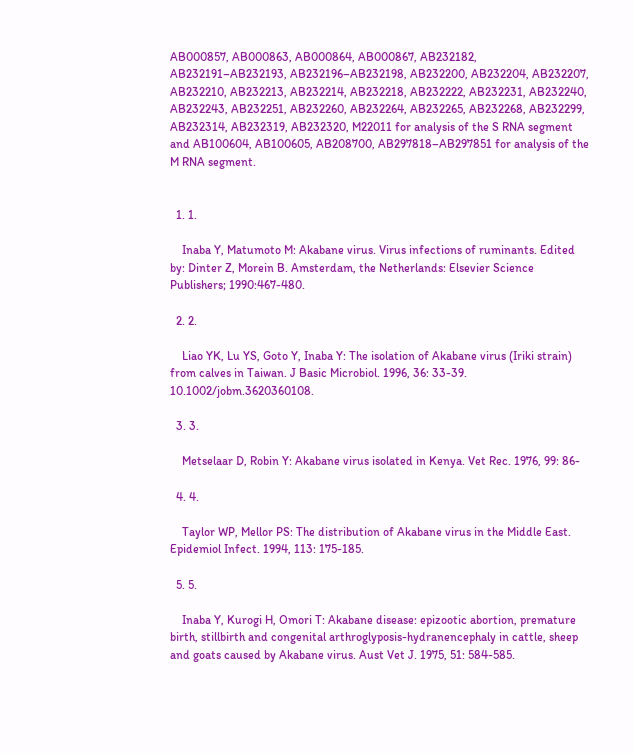AB000857, AB000863, AB000864, AB000867, AB232182, AB232191–AB232193, AB232196–AB232198, AB232200, AB232204, AB232207, AB232210, AB232213, AB232214, AB232218, AB232222, AB232231, AB232240, AB232243, AB232251, AB232260, AB232264, AB232265, AB232268, AB232299, AB232314, AB232319, AB232320, M22011 for analysis of the S RNA segment and AB100604, AB100605, AB208700, AB297818–AB297851 for analysis of the M RNA segment.


  1. 1.

    Inaba Y, Matumoto M: Akabane virus. Virus infections of ruminants. Edited by: Dinter Z, Morein B. Amsterdam, the Netherlands: Elsevier Science Publishers; 1990:467-480.

  2. 2.

    Liao YK, Lu YS, Goto Y, Inaba Y: The isolation of Akabane virus (Iriki strain) from calves in Taiwan. J Basic Microbiol. 1996, 36: 33-39. 10.1002/jobm.3620360108.

  3. 3.

    Metselaar D, Robin Y: Akabane virus isolated in Kenya. Vet Rec. 1976, 99: 86-

  4. 4.

    Taylor WP, Mellor PS: The distribution of Akabane virus in the Middle East. Epidemiol Infect. 1994, 113: 175-185.

  5. 5.

    Inaba Y, Kurogi H, Omori T: Akabane disease: epizootic abortion, premature birth, stillbirth and congenital arthroglyposis-hydranencephaly in cattle, sheep and goats caused by Akabane virus. Aust Vet J. 1975, 51: 584-585.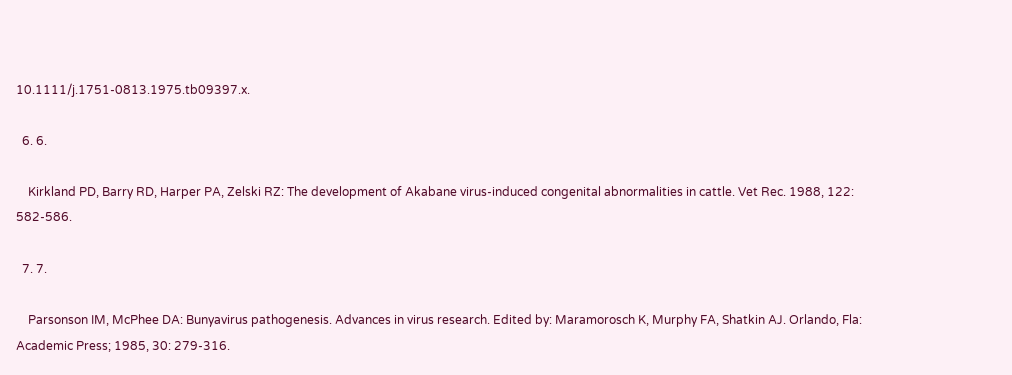10.1111/j.1751-0813.1975.tb09397.x.

  6. 6.

    Kirkland PD, Barry RD, Harper PA, Zelski RZ: The development of Akabane virus-induced congenital abnormalities in cattle. Vet Rec. 1988, 122: 582-586.

  7. 7.

    Parsonson IM, McPhee DA: Bunyavirus pathogenesis. Advances in virus research. Edited by: Maramorosch K, Murphy FA, Shatkin AJ. Orlando, Fla: Academic Press; 1985, 30: 279-316.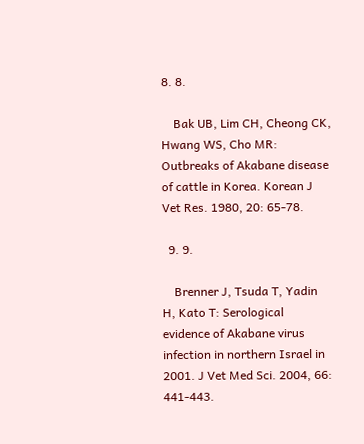8. 8.

    Bak UB, Lim CH, Cheong CK, Hwang WS, Cho MR: Outbreaks of Akabane disease of cattle in Korea. Korean J Vet Res. 1980, 20: 65-78.

  9. 9.

    Brenner J, Tsuda T, Yadin H, Kato T: Serological evidence of Akabane virus infection in northern Israel in 2001. J Vet Med Sci. 2004, 66: 441-443.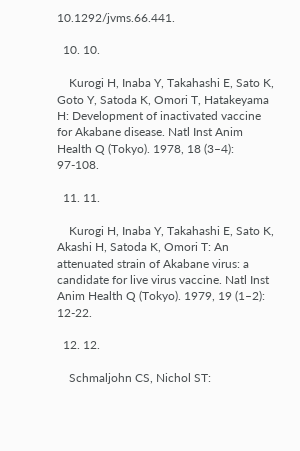10.1292/jvms.66.441.

  10. 10.

    Kurogi H, Inaba Y, Takahashi E, Sato K, Goto Y, Satoda K, Omori T, Hatakeyama H: Development of inactivated vaccine for Akabane disease. Natl Inst Anim Health Q (Tokyo). 1978, 18 (3–4): 97-108.

  11. 11.

    Kurogi H, Inaba Y, Takahashi E, Sato K, Akashi H, Satoda K, Omori T: An attenuated strain of Akabane virus: a candidate for live virus vaccine. Natl Inst Anim Health Q (Tokyo). 1979, 19 (1–2): 12-22.

  12. 12.

    Schmaljohn CS, Nichol ST: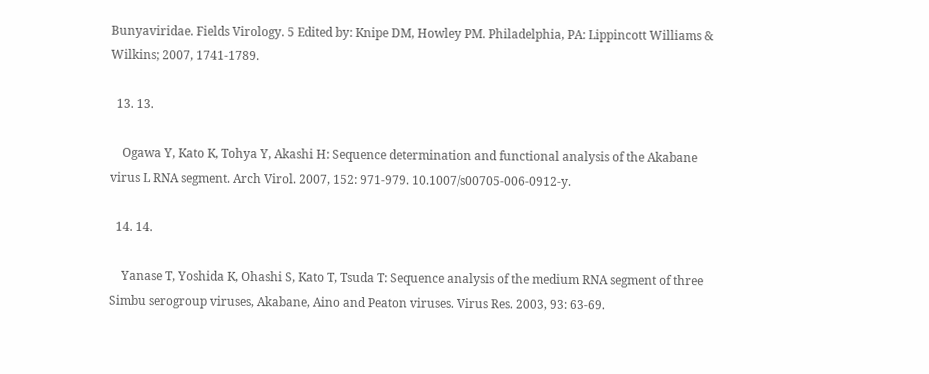Bunyaviridae. Fields Virology. 5 Edited by: Knipe DM, Howley PM. Philadelphia, PA: Lippincott Williams & Wilkins; 2007, 1741-1789.

  13. 13.

    Ogawa Y, Kato K, Tohya Y, Akashi H: Sequence determination and functional analysis of the Akabane virus L RNA segment. Arch Virol. 2007, 152: 971-979. 10.1007/s00705-006-0912-y.

  14. 14.

    Yanase T, Yoshida K, Ohashi S, Kato T, Tsuda T: Sequence analysis of the medium RNA segment of three Simbu serogroup viruses, Akabane, Aino and Peaton viruses. Virus Res. 2003, 93: 63-69.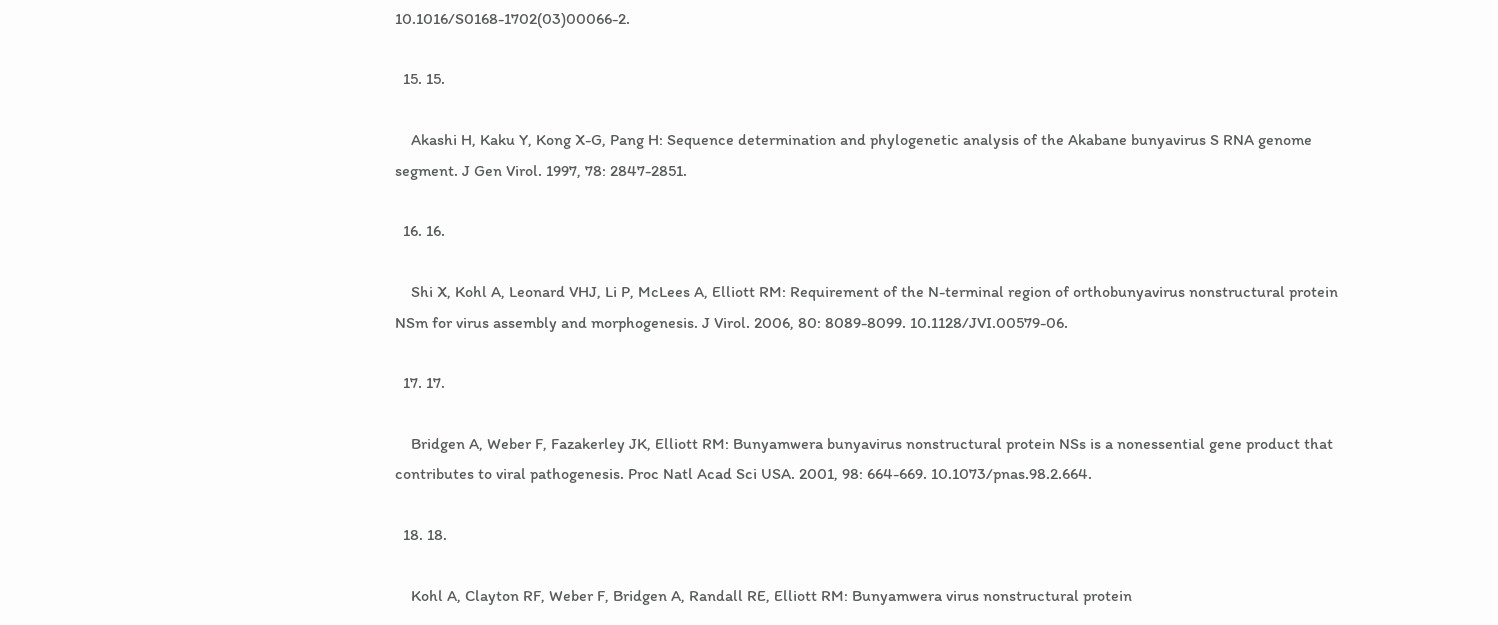10.1016/S0168-1702(03)00066-2.

  15. 15.

    Akashi H, Kaku Y, Kong X-G, Pang H: Sequence determination and phylogenetic analysis of the Akabane bunyavirus S RNA genome segment. J Gen Virol. 1997, 78: 2847-2851.

  16. 16.

    Shi X, Kohl A, Leonard VHJ, Li P, McLees A, Elliott RM: Requirement of the N-terminal region of orthobunyavirus nonstructural protein NSm for virus assembly and morphogenesis. J Virol. 2006, 80: 8089-8099. 10.1128/JVI.00579-06.

  17. 17.

    Bridgen A, Weber F, Fazakerley JK, Elliott RM: Bunyamwera bunyavirus nonstructural protein NSs is a nonessential gene product that contributes to viral pathogenesis. Proc Natl Acad Sci USA. 2001, 98: 664-669. 10.1073/pnas.98.2.664.

  18. 18.

    Kohl A, Clayton RF, Weber F, Bridgen A, Randall RE, Elliott RM: Bunyamwera virus nonstructural protein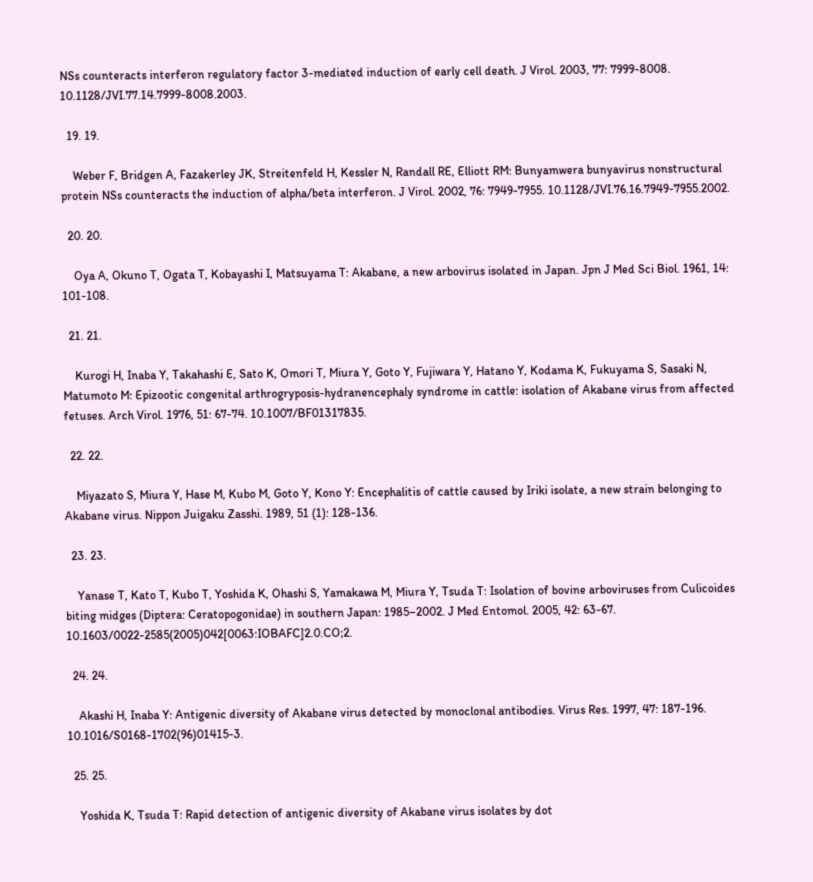NSs counteracts interferon regulatory factor 3-mediated induction of early cell death. J Virol. 2003, 77: 7999-8008. 10.1128/JVI.77.14.7999-8008.2003.

  19. 19.

    Weber F, Bridgen A, Fazakerley JK, Streitenfeld H, Kessler N, Randall RE, Elliott RM: Bunyamwera bunyavirus nonstructural protein NSs counteracts the induction of alpha/beta interferon. J Virol. 2002, 76: 7949-7955. 10.1128/JVI.76.16.7949-7955.2002.

  20. 20.

    Oya A, Okuno T, Ogata T, Kobayashi I, Matsuyama T: Akabane, a new arbovirus isolated in Japan. Jpn J Med Sci Biol. 1961, 14: 101-108.

  21. 21.

    Kurogi H, Inaba Y, Takahashi E, Sato K, Omori T, Miura Y, Goto Y, Fujiwara Y, Hatano Y, Kodama K, Fukuyama S, Sasaki N, Matumoto M: Epizootic congenital arthrogryposis-hydranencephaly syndrome in cattle: isolation of Akabane virus from affected fetuses. Arch Virol. 1976, 51: 67-74. 10.1007/BF01317835.

  22. 22.

    Miyazato S, Miura Y, Hase M, Kubo M, Goto Y, Kono Y: Encephalitis of cattle caused by Iriki isolate, a new strain belonging to Akabane virus. Nippon Juigaku Zasshi. 1989, 51 (1): 128-136.

  23. 23.

    Yanase T, Kato T, Kubo T, Yoshida K, Ohashi S, Yamakawa M, Miura Y, Tsuda T: Isolation of bovine arboviruses from Culicoides biting midges (Diptera: Ceratopogonidae) in southern Japan: 1985–2002. J Med Entomol. 2005, 42: 63-67. 10.1603/0022-2585(2005)042[0063:IOBAFC]2.0.CO;2.

  24. 24.

    Akashi H, Inaba Y: Antigenic diversity of Akabane virus detected by monoclonal antibodies. Virus Res. 1997, 47: 187-196. 10.1016/S0168-1702(96)01415-3.

  25. 25.

    Yoshida K, Tsuda T: Rapid detection of antigenic diversity of Akabane virus isolates by dot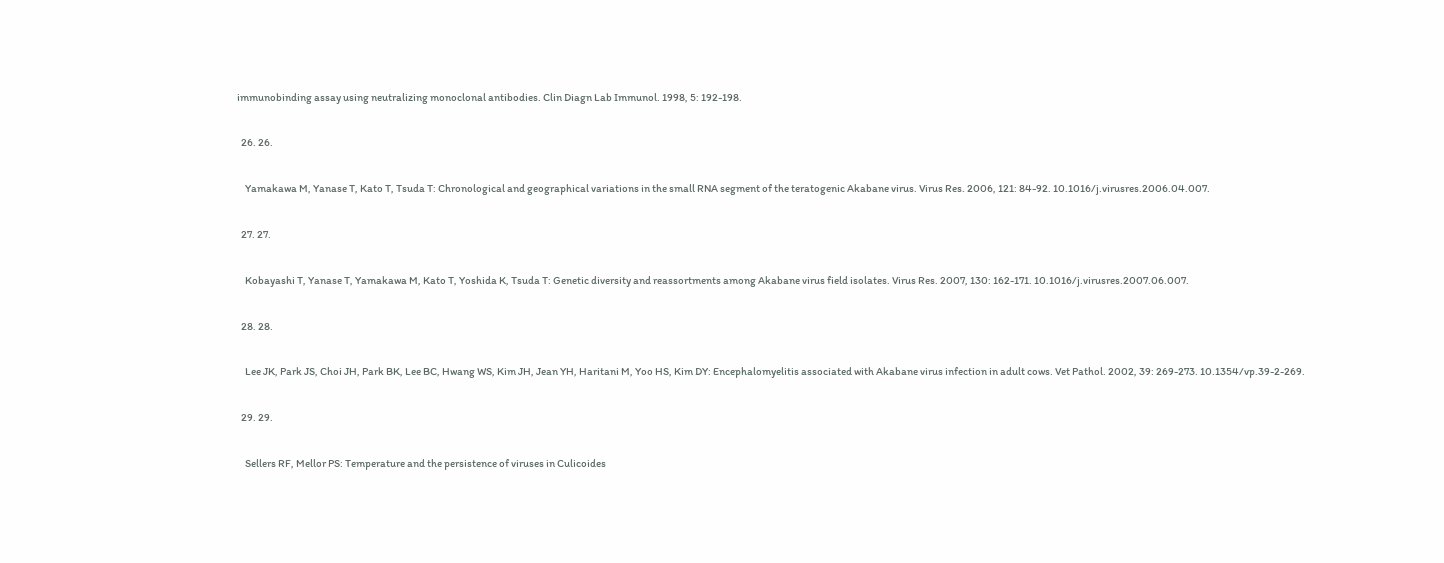immunobinding assay using neutralizing monoclonal antibodies. Clin Diagn Lab Immunol. 1998, 5: 192-198.

  26. 26.

    Yamakawa M, Yanase T, Kato T, Tsuda T: Chronological and geographical variations in the small RNA segment of the teratogenic Akabane virus. Virus Res. 2006, 121: 84-92. 10.1016/j.virusres.2006.04.007.

  27. 27.

    Kobayashi T, Yanase T, Yamakawa M, Kato T, Yoshida K, Tsuda T: Genetic diversity and reassortments among Akabane virus field isolates. Virus Res. 2007, 130: 162-171. 10.1016/j.virusres.2007.06.007.

  28. 28.

    Lee JK, Park JS, Choi JH, Park BK, Lee BC, Hwang WS, Kim JH, Jean YH, Haritani M, Yoo HS, Kim DY: Encephalomyelitis associated with Akabane virus infection in adult cows. Vet Pathol. 2002, 39: 269-273. 10.1354/vp.39-2-269.

  29. 29.

    Sellers RF, Mellor PS: Temperature and the persistence of viruses in Culicoides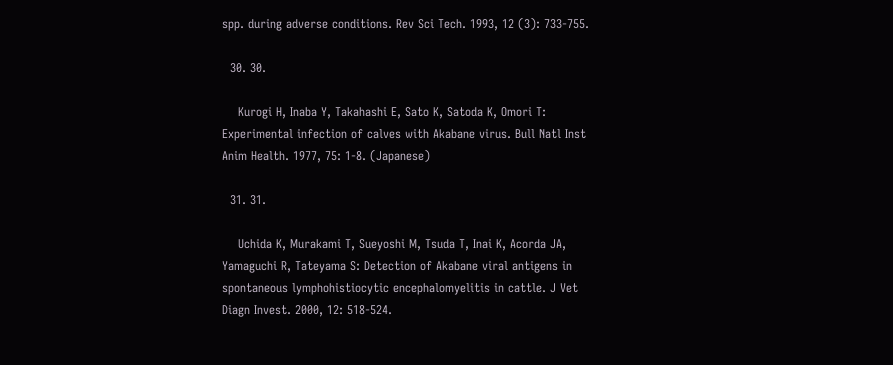spp. during adverse conditions. Rev Sci Tech. 1993, 12 (3): 733-755.

  30. 30.

    Kurogi H, Inaba Y, Takahashi E, Sato K, Satoda K, Omori T: Experimental infection of calves with Akabane virus. Bull Natl Inst Anim Health. 1977, 75: 1-8. (Japanese)

  31. 31.

    Uchida K, Murakami T, Sueyoshi M, Tsuda T, Inai K, Acorda JA, Yamaguchi R, Tateyama S: Detection of Akabane viral antigens in spontaneous lymphohistiocytic encephalomyelitis in cattle. J Vet Diagn Invest. 2000, 12: 518-524.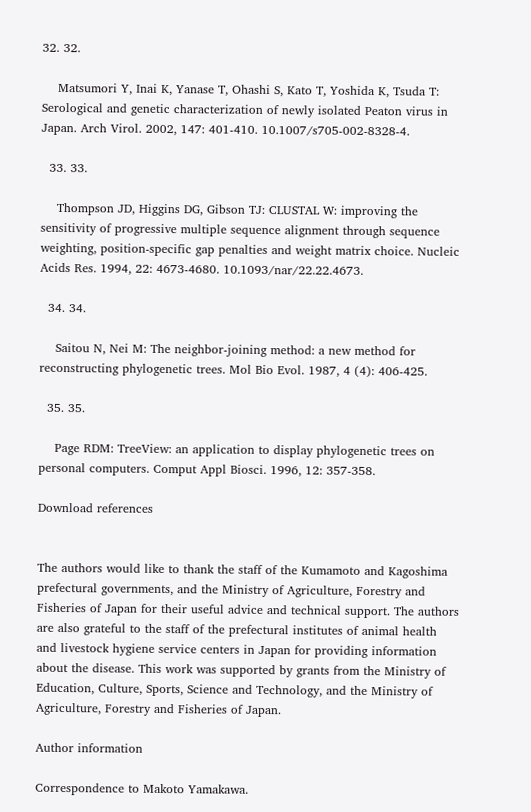32. 32.

    Matsumori Y, Inai K, Yanase T, Ohashi S, Kato T, Yoshida K, Tsuda T: Serological and genetic characterization of newly isolated Peaton virus in Japan. Arch Virol. 2002, 147: 401-410. 10.1007/s705-002-8328-4.

  33. 33.

    Thompson JD, Higgins DG, Gibson TJ: CLUSTAL W: improving the sensitivity of progressive multiple sequence alignment through sequence weighting, position-specific gap penalties and weight matrix choice. Nucleic Acids Res. 1994, 22: 4673-4680. 10.1093/nar/22.22.4673.

  34. 34.

    Saitou N, Nei M: The neighbor-joining method: a new method for reconstructing phylogenetic trees. Mol Bio Evol. 1987, 4 (4): 406-425.

  35. 35.

    Page RDM: TreeView: an application to display phylogenetic trees on personal computers. Comput Appl Biosci. 1996, 12: 357-358.

Download references


The authors would like to thank the staff of the Kumamoto and Kagoshima prefectural governments, and the Ministry of Agriculture, Forestry and Fisheries of Japan for their useful advice and technical support. The authors are also grateful to the staff of the prefectural institutes of animal health and livestock hygiene service centers in Japan for providing information about the disease. This work was supported by grants from the Ministry of Education, Culture, Sports, Science and Technology, and the Ministry of Agriculture, Forestry and Fisheries of Japan.

Author information

Correspondence to Makoto Yamakawa.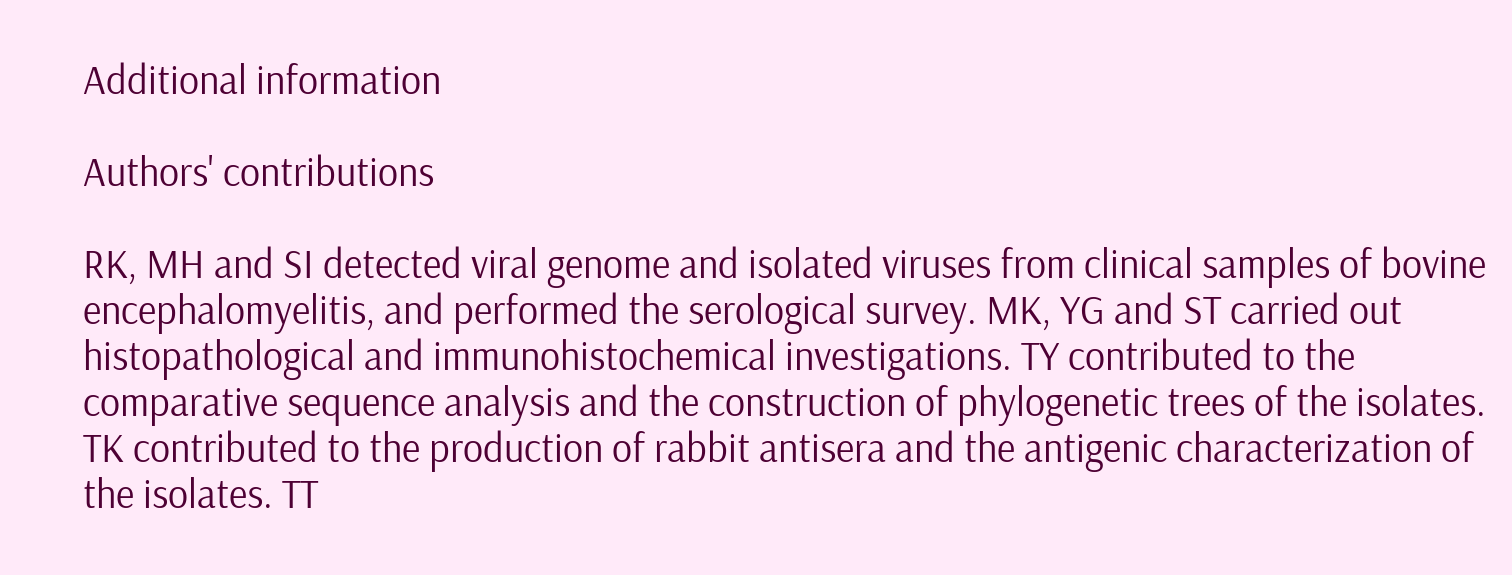Additional information

Authors' contributions

RK, MH and SI detected viral genome and isolated viruses from clinical samples of bovine encephalomyelitis, and performed the serological survey. MK, YG and ST carried out histopathological and immunohistochemical investigations. TY contributed to the comparative sequence analysis and the construction of phylogenetic trees of the isolates. TK contributed to the production of rabbit antisera and the antigenic characterization of the isolates. TT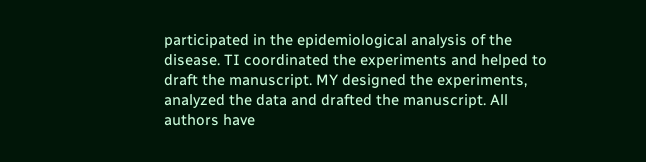participated in the epidemiological analysis of the disease. TI coordinated the experiments and helped to draft the manuscript. MY designed the experiments, analyzed the data and drafted the manuscript. All authors have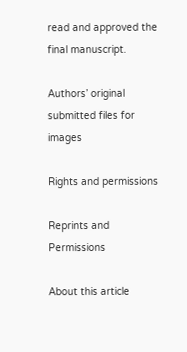read and approved the final manuscript.

Authors’ original submitted files for images

Rights and permissions

Reprints and Permissions

About this article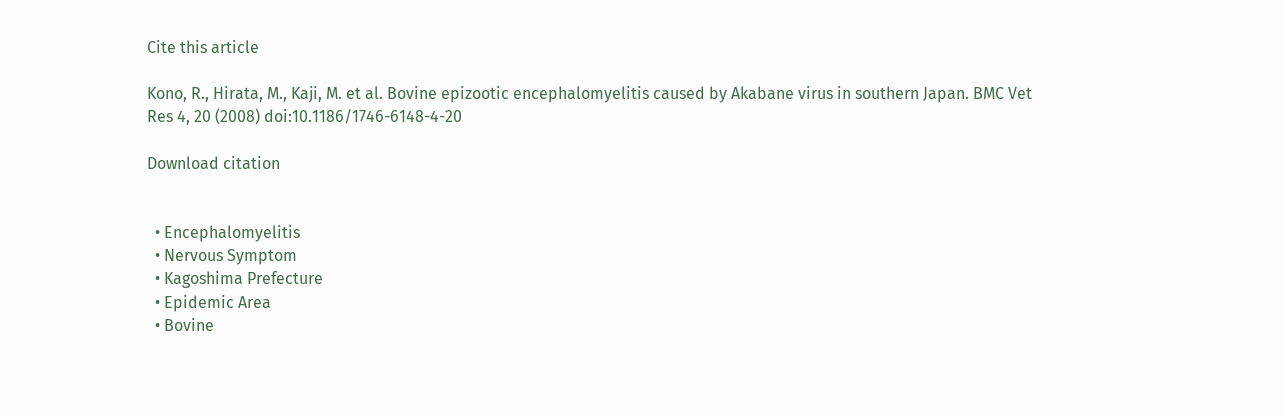Cite this article

Kono, R., Hirata, M., Kaji, M. et al. Bovine epizootic encephalomyelitis caused by Akabane virus in southern Japan. BMC Vet Res 4, 20 (2008) doi:10.1186/1746-6148-4-20

Download citation


  • Encephalomyelitis
  • Nervous Symptom
  • Kagoshima Prefecture
  • Epidemic Area
  • Bovine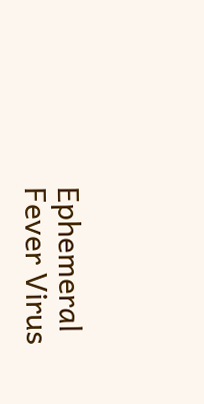Ephemeral Fever Virus